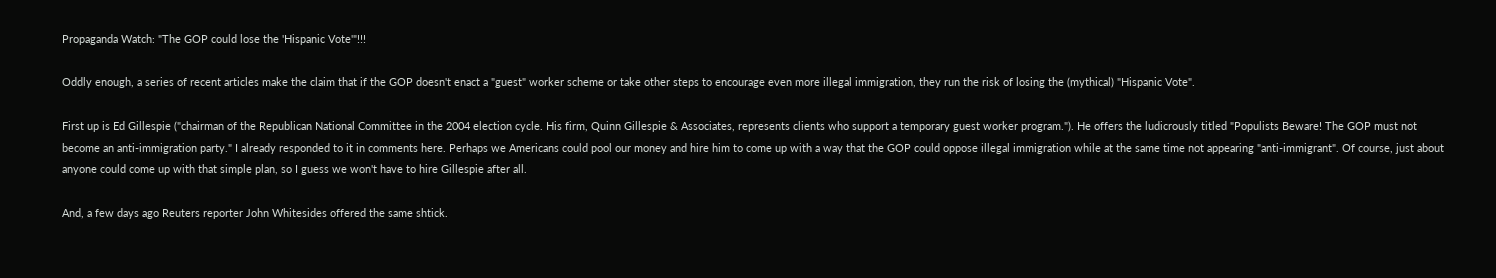Propaganda Watch: "The GOP could lose the 'Hispanic Vote'"!!!

Oddly enough, a series of recent articles make the claim that if the GOP doesn't enact a "guest" worker scheme or take other steps to encourage even more illegal immigration, they run the risk of losing the (mythical) "Hispanic Vote".

First up is Ed Gillespie ("chairman of the Republican National Committee in the 2004 election cycle. His firm, Quinn Gillespie & Associates, represents clients who support a temporary guest worker program."). He offers the ludicrously titled "Populists Beware! The GOP must not become an anti-immigration party." I already responded to it in comments here. Perhaps we Americans could pool our money and hire him to come up with a way that the GOP could oppose illegal immigration while at the same time not appearing "anti-immigrant". Of course, just about anyone could come up with that simple plan, so I guess we won't have to hire Gillespie after all.

And, a few days ago Reuters reporter John Whitesides offered the same shtick.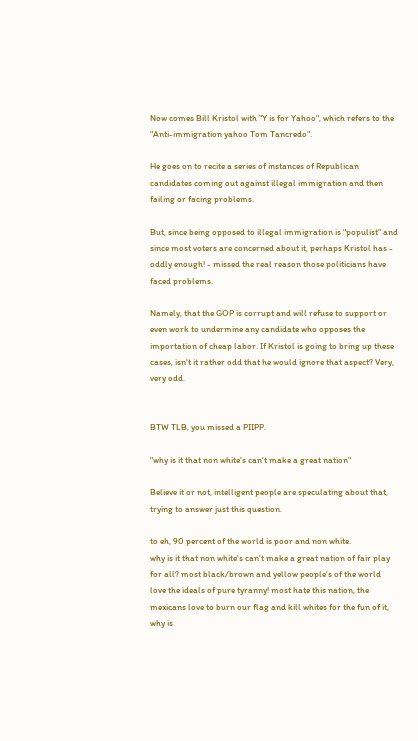Now comes Bill Kristol with "Y is for Yahoo", which refers to the "Anti-immigration yahoo Tom Tancredo".

He goes on to recite a series of instances of Republican candidates coming out against illegal immigration and then failing or facing problems.

But, since being opposed to illegal immigration is "populist" and since most voters are concerned about it, perhaps Kristol has - oddly enough! - missed the real reason those politicians have faced problems.

Namely, that the GOP is corrupt and will refuse to support or even work to undermine any candidate who opposes the importation of cheap labor. If Kristol is going to bring up these cases, isn't it rather odd that he would ignore that aspect? Very, very odd.


BTW TLB, you missed a PIIPP.

"why is it that non white's can't make a great nation"

Believe it or not, intelligent people are speculating about that, trying to answer just this question.

to eh, 90 percent of the world is poor and non white.
why is it that non white's can't make a great nation of fair play for all? most black/brown and yellow people's of the world love the ideals of pure tyranny! most hate this nation, the mexicans love to burn our flag and kill whites for the fun of it, why is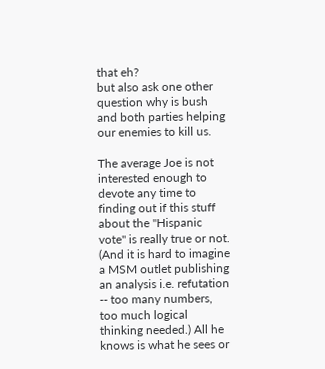that eh?
but also ask one other question why is bush and both parties helping our enemies to kill us.

The average Joe is not interested enough to devote any time to finding out if this stuff about the "Hispanic vote" is really true or not. (And it is hard to imagine a MSM outlet publishing an analysis i.e. refutation -- too many numbers, too much logical thinking needed.) All he knows is what he sees or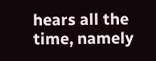hears all the time, namely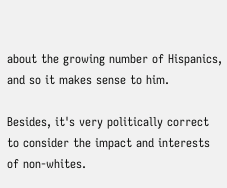about the growing number of Hispanics, and so it makes sense to him.

Besides, it's very politically correct to consider the impact and interests of non-whites.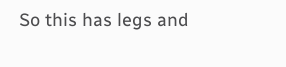So this has legs and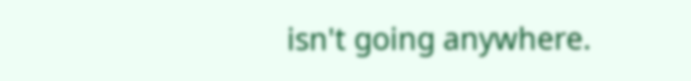isn't going anywhere.